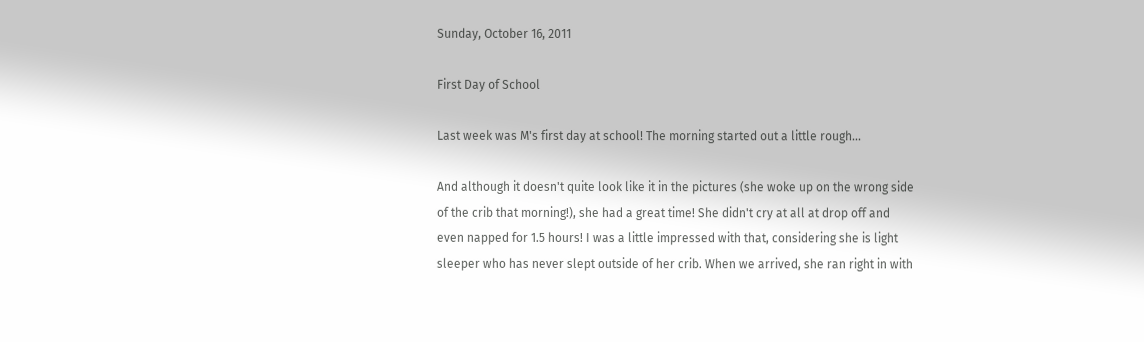Sunday, October 16, 2011

First Day of School

Last week was M's first day at school! The morning started out a little rough...

And although it doesn't quite look like it in the pictures (she woke up on the wrong side of the crib that morning!), she had a great time! She didn't cry at all at drop off and even napped for 1.5 hours! I was a little impressed with that, considering she is light sleeper who has never slept outside of her crib. When we arrived, she ran right in with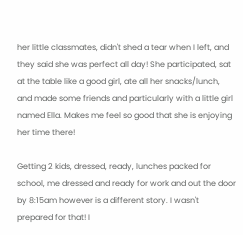her little classmates, didn't shed a tear when I left, and they said she was perfect all day! She participated, sat at the table like a good girl, ate all her snacks/lunch, and made some friends and particularly with a little girl named Ella. Makes me feel so good that she is enjoying her time there!

Getting 2 kids, dressed, ready, lunches packed for school, me dressed and ready for work and out the door by 8:15am however is a different story. I wasn't prepared for that! I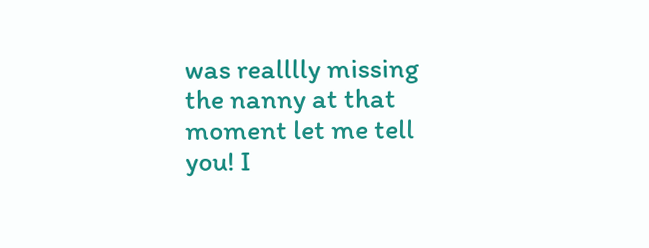was realllly missing the nanny at that moment let me tell you! I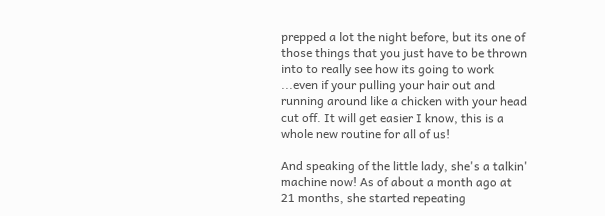prepped a lot the night before, but its one of those things that you just have to be thrown into to really see how its going to work ...even if your pulling your hair out and running around like a chicken with your head cut off. It will get easier I know, this is a whole new routine for all of us!

And speaking of the little lady, she's a talkin' machine now! As of about a month ago at 21 months, she started repeating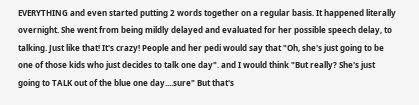EVERYTHING and even started putting 2 words together on a regular basis. It happened literally overnight. She went from being mildly delayed and evaluated for her possible speech delay, to talking. Just like that! It's crazy! People and her pedi would say that "Oh, she's just going to be one of those kids who just decides to talk one day". and I would think "But really? She's just going to TALK out of the blue one day....sure" But that's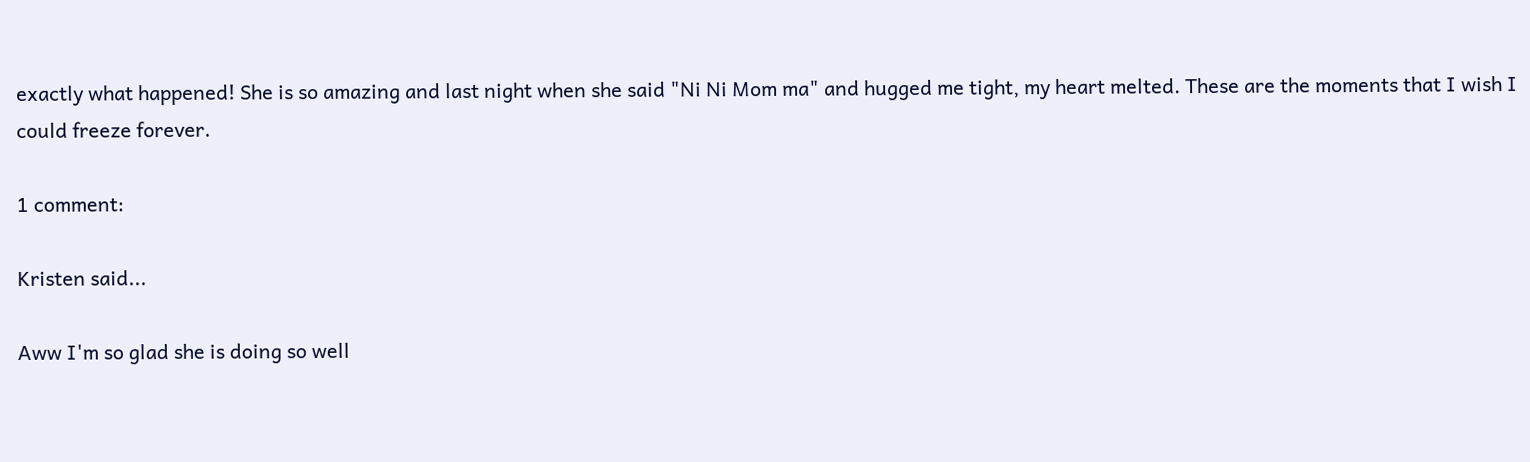exactly what happened! She is so amazing and last night when she said "Ni Ni Mom ma" and hugged me tight, my heart melted. These are the moments that I wish I could freeze forever.

1 comment:

Kristen said...

Aww I'm so glad she is doing so well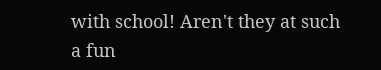with school! Aren't they at such a fun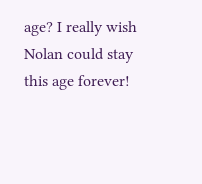age? I really wish Nolan could stay this age forever!